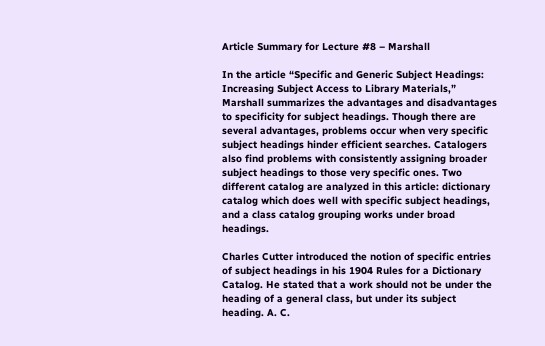Article Summary for Lecture #8 – Marshall

In the article “Specific and Generic Subject Headings: Increasing Subject Access to Library Materials,” Marshall summarizes the advantages and disadvantages to specificity for subject headings. Though there are several advantages, problems occur when very specific subject headings hinder efficient searches. Catalogers also find problems with consistently assigning broader subject headings to those very specific ones. Two different catalog are analyzed in this article: dictionary catalog which does well with specific subject headings, and a class catalog grouping works under broad headings.

Charles Cutter introduced the notion of specific entries of subject headings in his 1904 Rules for a Dictionary Catalog. He stated that a work should not be under the heading of a general class, but under its subject heading. A. C.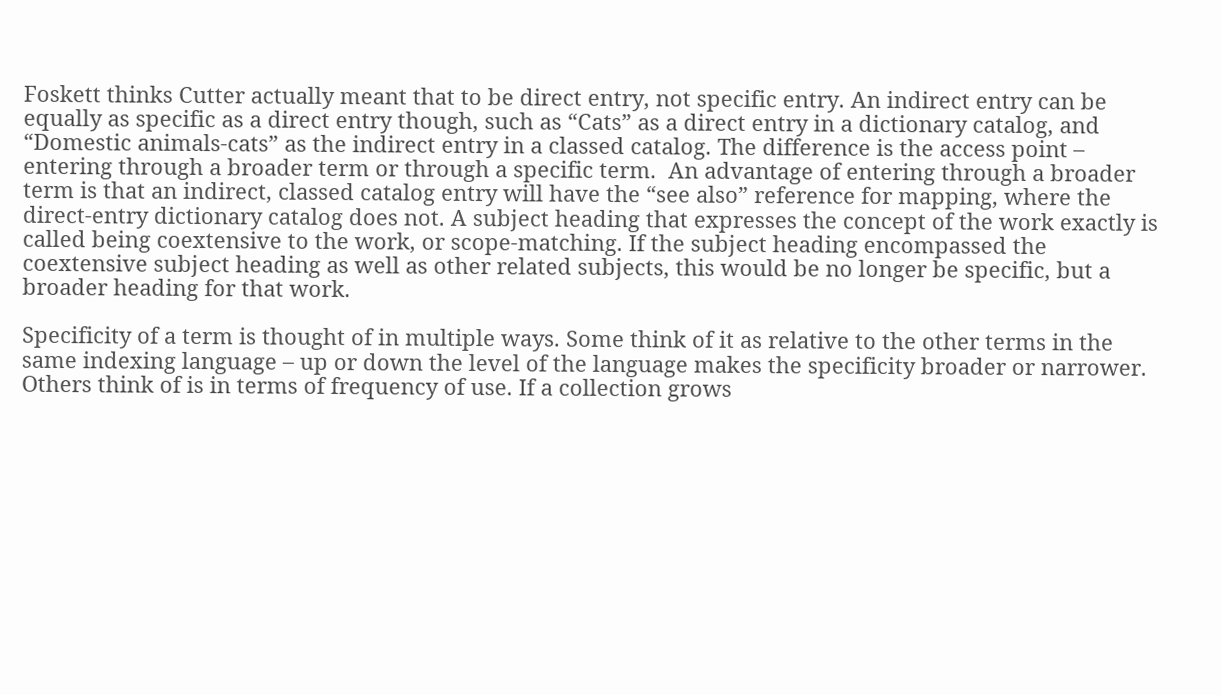Foskett thinks Cutter actually meant that to be direct entry, not specific entry. An indirect entry can be equally as specific as a direct entry though, such as “Cats” as a direct entry in a dictionary catalog, and “Domestic animals-cats” as the indirect entry in a classed catalog. The difference is the access point – entering through a broader term or through a specific term.  An advantage of entering through a broader term is that an indirect, classed catalog entry will have the “see also” reference for mapping, where the direct-entry dictionary catalog does not. A subject heading that expresses the concept of the work exactly is called being coextensive to the work, or scope-matching. If the subject heading encompassed the coextensive subject heading as well as other related subjects, this would be no longer be specific, but a broader heading for that work.

Specificity of a term is thought of in multiple ways. Some think of it as relative to the other terms in the same indexing language – up or down the level of the language makes the specificity broader or narrower. Others think of is in terms of frequency of use. If a collection grows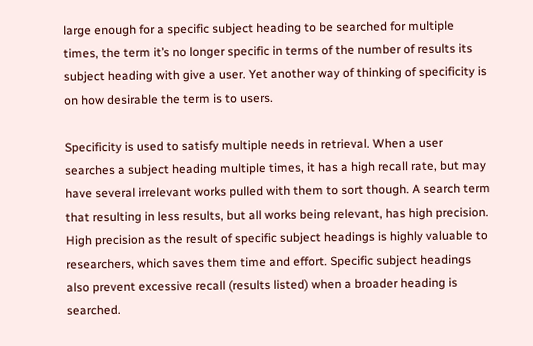large enough for a specific subject heading to be searched for multiple times, the term it’s no longer specific in terms of the number of results its subject heading with give a user. Yet another way of thinking of specificity is on how desirable the term is to users.

Specificity is used to satisfy multiple needs in retrieval. When a user searches a subject heading multiple times, it has a high recall rate, but may have several irrelevant works pulled with them to sort though. A search term that resulting in less results, but all works being relevant, has high precision. High precision as the result of specific subject headings is highly valuable to researchers, which saves them time and effort. Specific subject headings also prevent excessive recall (results listed) when a broader heading is searched.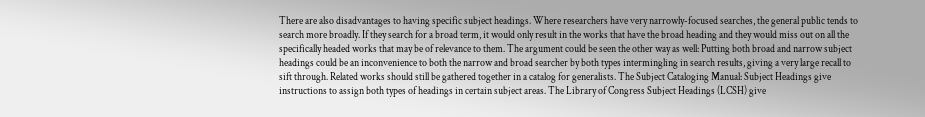There are also disadvantages to having specific subject headings. Where researchers have very narrowly-focused searches, the general public tends to search more broadly. If they search for a broad term, it would only result in the works that have the broad heading and they would miss out on all the specifically headed works that may be of relevance to them. The argument could be seen the other way as well: Putting both broad and narrow subject headings could be an inconvenience to both the narrow and broad searcher by both types intermingling in search results, giving a very large recall to sift through. Related works should still be gathered together in a catalog for generalists. The Subject Cataloging Manual: Subject Headings give instructions to assign both types of headings in certain subject areas. The Library of Congress Subject Headings (LCSH) give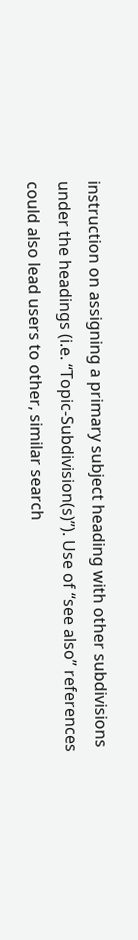instruction on assigning a primary subject heading with other subdivisions under the headings (i.e. “Topic-Subdivision(s)”). Use of “see also” references could also lead users to other, similar search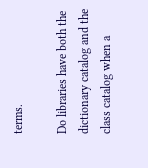terms.

Do libraries have both the dictionary catalog and the class catalog when a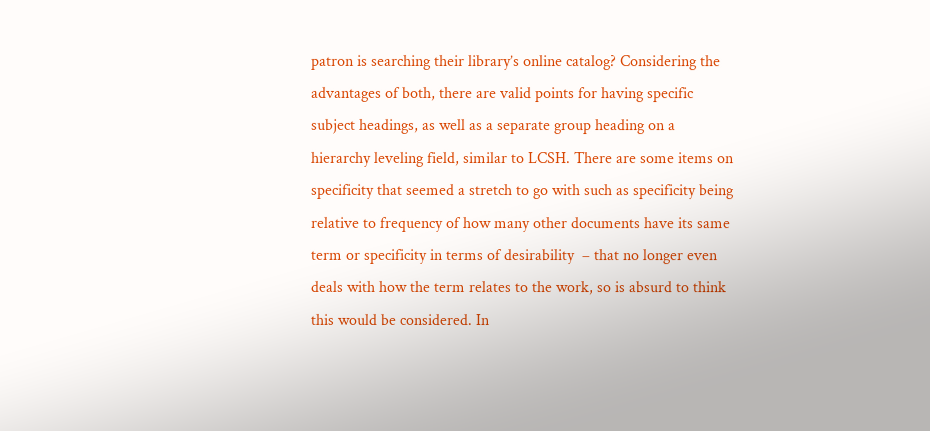patron is searching their library’s online catalog? Considering the advantages of both, there are valid points for having specific subject headings, as well as a separate group heading on a hierarchy leveling field, similar to LCSH. There are some items on specificity that seemed a stretch to go with such as specificity being relative to frequency of how many other documents have its same term or specificity in terms of desirability  – that no longer even deals with how the term relates to the work, so is absurd to think this would be considered. In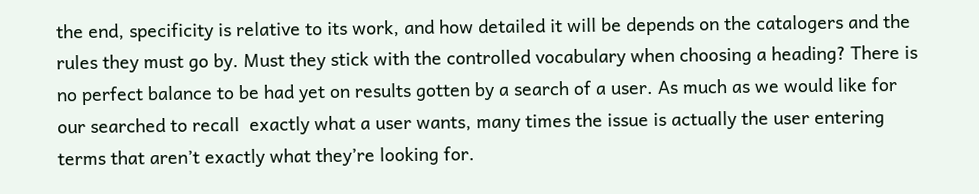the end, specificity is relative to its work, and how detailed it will be depends on the catalogers and the rules they must go by. Must they stick with the controlled vocabulary when choosing a heading? There is no perfect balance to be had yet on results gotten by a search of a user. As much as we would like for our searched to recall  exactly what a user wants, many times the issue is actually the user entering terms that aren’t exactly what they’re looking for.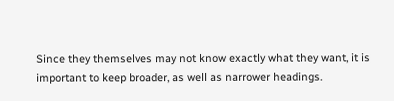Since they themselves may not know exactly what they want, it is important to keep broader, as well as narrower headings.